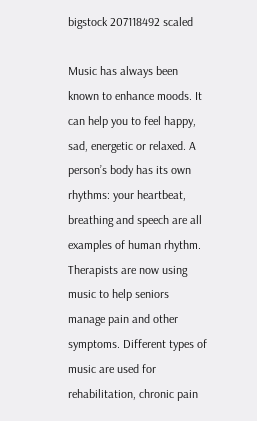bigstock 207118492 scaled

Music has always been known to enhance moods. It can help you to feel happy, sad, energetic or relaxed. A person’s body has its own rhythms: your heartbeat, breathing and speech are all examples of human rhythm. Therapists are now using music to help seniors manage pain and other symptoms. Different types of music are used for rehabilitation, chronic pain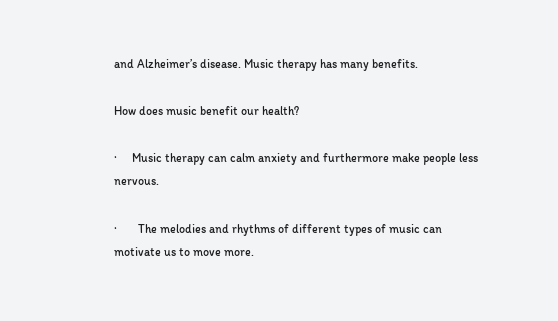and Alzheimer’s disease. Music therapy has many benefits.

How does music benefit our health?

·     Music therapy can calm anxiety and furthermore make people less nervous.

·       The melodies and rhythms of different types of music can motivate us to move more.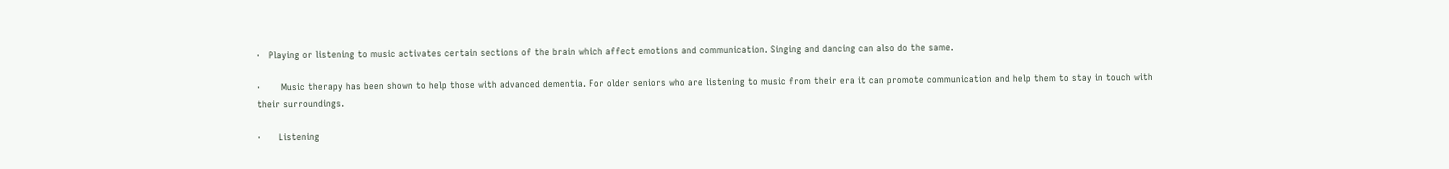·   Playing or listening to music activates certain sections of the brain which affect emotions and communication. Singing and dancing can also do the same.

·       Music therapy has been shown to help those with advanced dementia. For older seniors who are listening to music from their era it can promote communication and help them to stay in touch with their surroundings.

·      Listening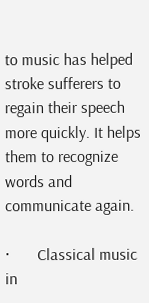to music has helped stroke sufferers to regain their speech more quickly. It helps them to recognize words and communicate again.

·       Classical music in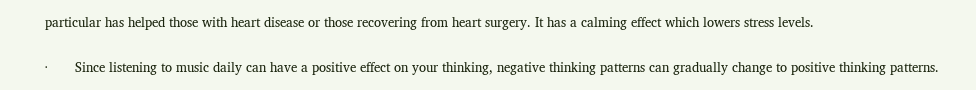particular has helped those with heart disease or those recovering from heart surgery. It has a calming effect which lowers stress levels.

·       Since listening to music daily can have a positive effect on your thinking, negative thinking patterns can gradually change to positive thinking patterns.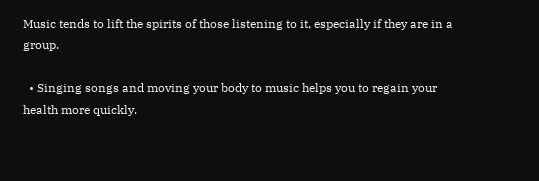Music tends to lift the spirits of those listening to it, especially if they are in a group.

  • Singing songs and moving your body to music helps you to regain your health more quickly.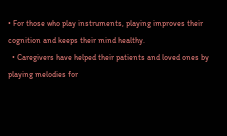• For those who play instruments, playing improves their cognition and keeps their mind healthy.
  • Caregivers have helped their patients and loved ones by playing melodies for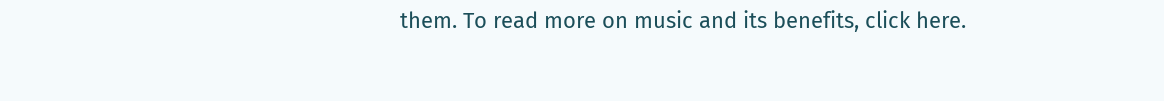them. To read more on music and its benefits, click here.